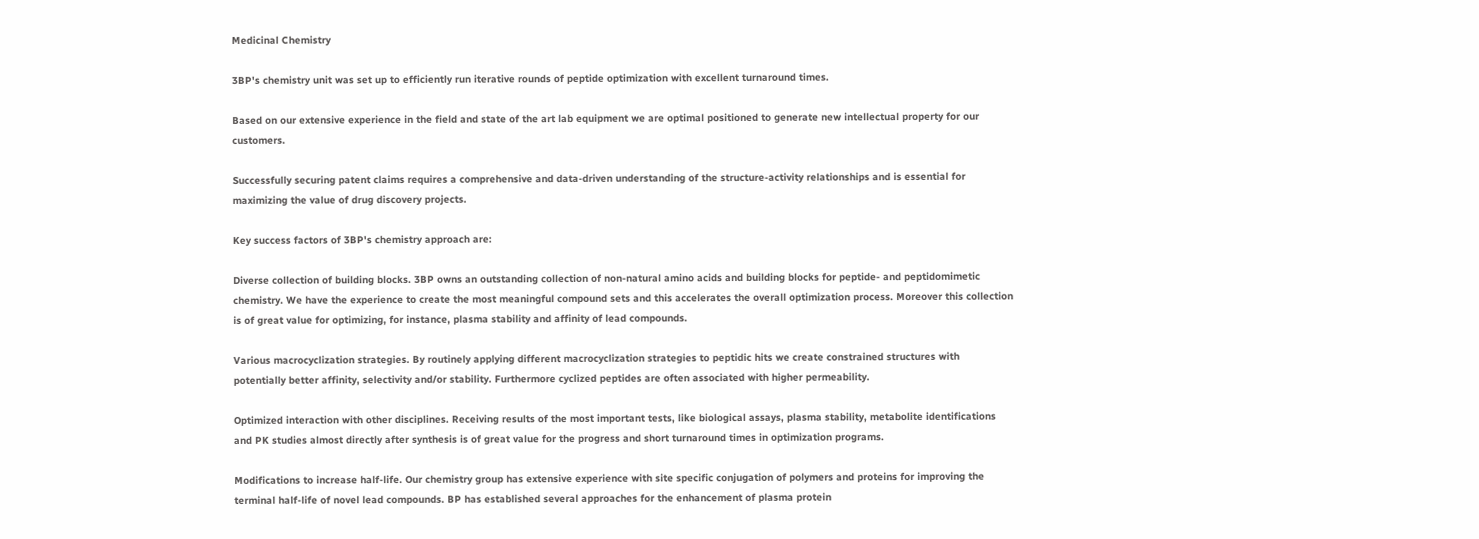Medicinal Chemistry

3BP's chemistry unit was set up to efficiently run iterative rounds of peptide optimization with excellent turnaround times.

Based on our extensive experience in the field and state of the art lab equipment we are optimal positioned to generate new intellectual property for our customers.

Successfully securing patent claims requires a comprehensive and data-driven understanding of the structure-activity relationships and is essential for maximizing the value of drug discovery projects.

Key success factors of 3BP's chemistry approach are:

Diverse collection of building blocks. 3BP owns an outstanding collection of non-natural amino acids and building blocks for peptide- and peptidomimetic chemistry. We have the experience to create the most meaningful compound sets and this accelerates the overall optimization process. Moreover this collection is of great value for optimizing, for instance, plasma stability and affinity of lead compounds.

Various macrocyclization strategies. By routinely applying different macrocyclization strategies to peptidic hits we create constrained structures with potentially better affinity, selectivity and/or stability. Furthermore cyclized peptides are often associated with higher permeability.

Optimized interaction with other disciplines. Receiving results of the most important tests, like biological assays, plasma stability, metabolite identifications and PK studies almost directly after synthesis is of great value for the progress and short turnaround times in optimization programs.

Modifications to increase half-life. Our chemistry group has extensive experience with site specific conjugation of polymers and proteins for improving the terminal half-life of novel lead compounds. BP has established several approaches for the enhancement of plasma protein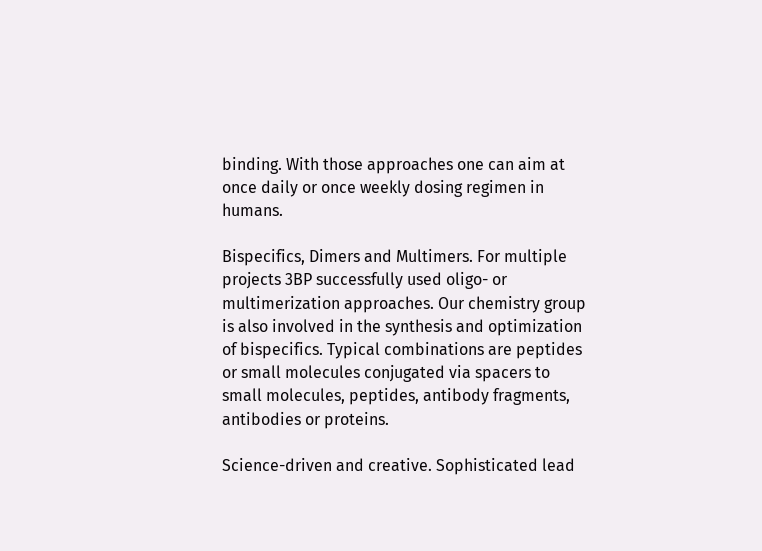binding. With those approaches one can aim at once daily or once weekly dosing regimen in humans.

Bispecifics, Dimers and Multimers. For multiple projects 3BP successfully used oligo- or multimerization approaches. Our chemistry group is also involved in the synthesis and optimization of bispecifics. Typical combinations are peptides or small molecules conjugated via spacers to small molecules, peptides, antibody fragments, antibodies or proteins.

Science-driven and creative. Sophisticated lead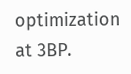optimization at 3BP.